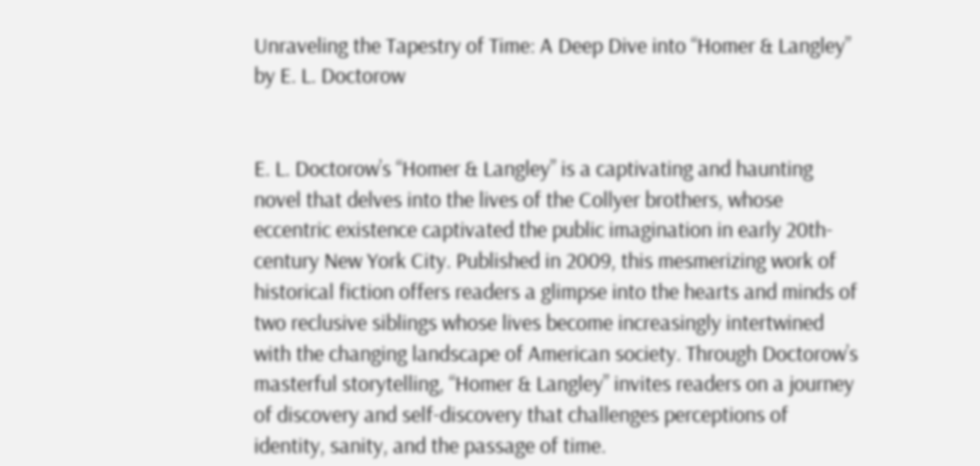Unraveling the Tapestry of Time: A Deep Dive into “Homer & Langley” by E. L. Doctorow


E. L. Doctorow’s “Homer & Langley” is a captivating and haunting novel that delves into the lives of the Collyer brothers, whose eccentric existence captivated the public imagination in early 20th-century New York City. Published in 2009, this mesmerizing work of historical fiction offers readers a glimpse into the hearts and minds of two reclusive siblings whose lives become increasingly intertwined with the changing landscape of American society. Through Doctorow’s masterful storytelling, “Homer & Langley” invites readers on a journey of discovery and self-discovery that challenges perceptions of identity, sanity, and the passage of time.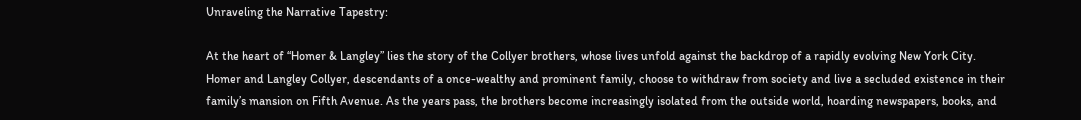Unraveling the Narrative Tapestry:

At the heart of “Homer & Langley” lies the story of the Collyer brothers, whose lives unfold against the backdrop of a rapidly evolving New York City. Homer and Langley Collyer, descendants of a once-wealthy and prominent family, choose to withdraw from society and live a secluded existence in their family’s mansion on Fifth Avenue. As the years pass, the brothers become increasingly isolated from the outside world, hoarding newspapers, books, and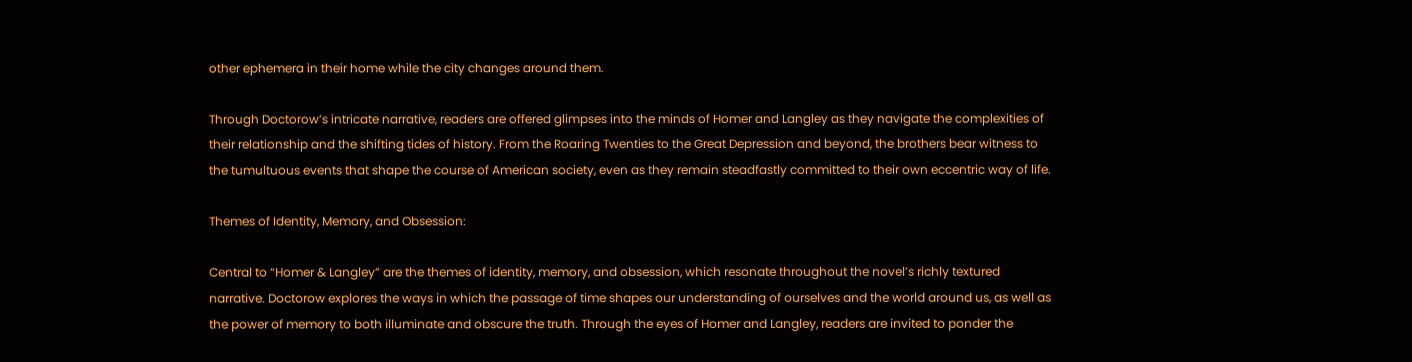other ephemera in their home while the city changes around them.

Through Doctorow’s intricate narrative, readers are offered glimpses into the minds of Homer and Langley as they navigate the complexities of their relationship and the shifting tides of history. From the Roaring Twenties to the Great Depression and beyond, the brothers bear witness to the tumultuous events that shape the course of American society, even as they remain steadfastly committed to their own eccentric way of life.

Themes of Identity, Memory, and Obsession:

Central to “Homer & Langley” are the themes of identity, memory, and obsession, which resonate throughout the novel’s richly textured narrative. Doctorow explores the ways in which the passage of time shapes our understanding of ourselves and the world around us, as well as the power of memory to both illuminate and obscure the truth. Through the eyes of Homer and Langley, readers are invited to ponder the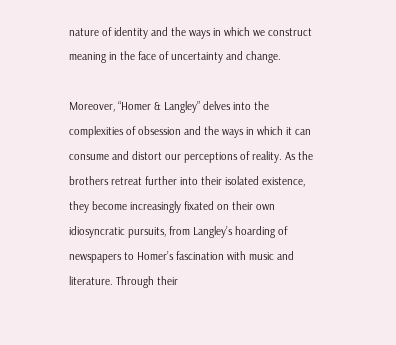nature of identity and the ways in which we construct meaning in the face of uncertainty and change.

Moreover, “Homer & Langley” delves into the complexities of obsession and the ways in which it can consume and distort our perceptions of reality. As the brothers retreat further into their isolated existence, they become increasingly fixated on their own idiosyncratic pursuits, from Langley’s hoarding of newspapers to Homer’s fascination with music and literature. Through their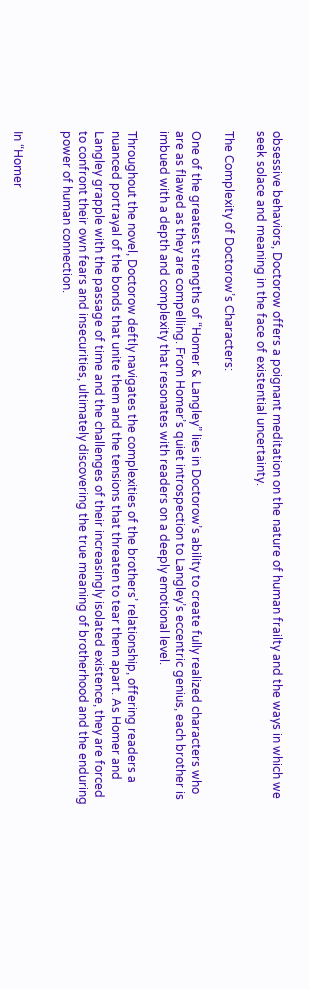obsessive behaviors, Doctorow offers a poignant meditation on the nature of human frailty and the ways in which we seek solace and meaning in the face of existential uncertainty.

The Complexity of Doctorow’s Characters:

One of the greatest strengths of “Homer & Langley” lies in Doctorow’s ability to create fully realized characters who are as flawed as they are compelling. From Homer’s quiet introspection to Langley’s eccentric genius, each brother is imbued with a depth and complexity that resonates with readers on a deeply emotional level.

Throughout the novel, Doctorow deftly navigates the complexities of the brothers’ relationship, offering readers a nuanced portrayal of the bonds that unite them and the tensions that threaten to tear them apart. As Homer and Langley grapple with the passage of time and the challenges of their increasingly isolated existence, they are forced to confront their own fears and insecurities, ultimately discovering the true meaning of brotherhood and the enduring power of human connection.


In “Homer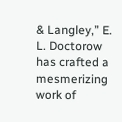& Langley,” E. L. Doctorow has crafted a mesmerizing work of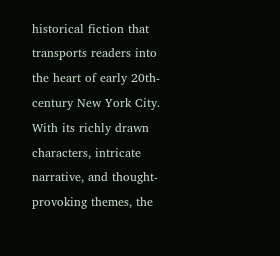historical fiction that transports readers into the heart of early 20th-century New York City. With its richly drawn characters, intricate narrative, and thought-provoking themes, the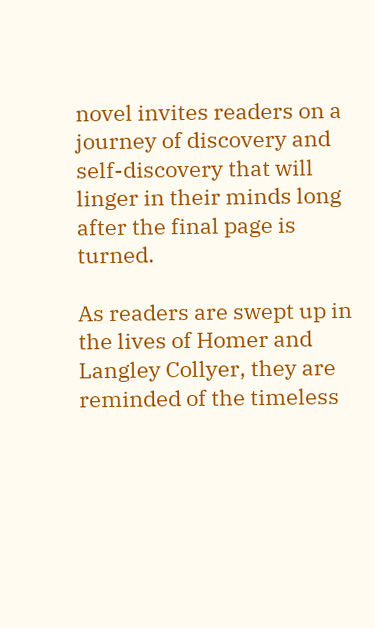novel invites readers on a journey of discovery and self-discovery that will linger in their minds long after the final page is turned.

As readers are swept up in the lives of Homer and Langley Collyer, they are reminded of the timeless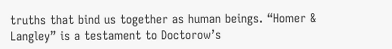truths that bind us together as human beings. “Homer & Langley” is a testament to Doctorow’s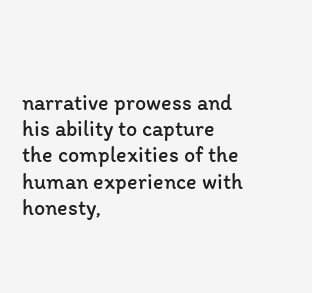narrative prowess and his ability to capture the complexities of the human experience with honesty,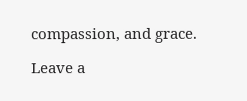compassion, and grace.

Leave a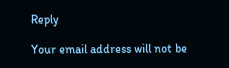Reply

Your email address will not be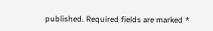published. Required fields are marked *